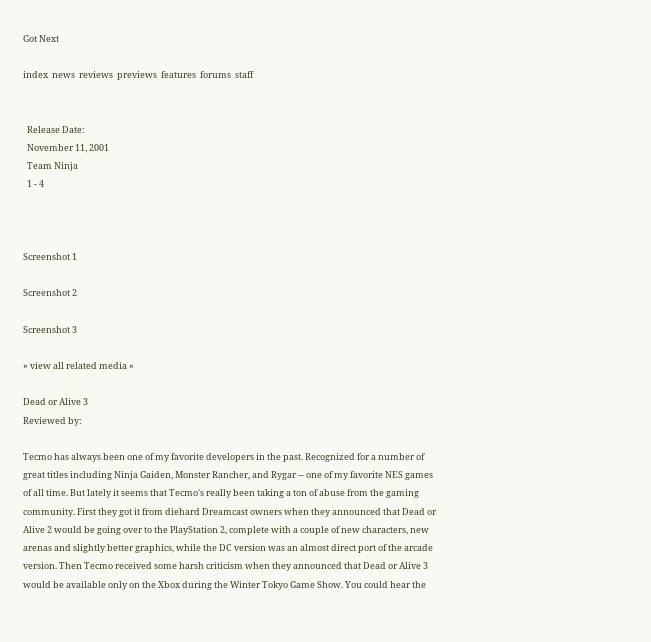Got Next

index  news  reviews  previews  features  forums  staff


  Release Date:
  November 11, 2001
  Team Ninja
  1 - 4



Screenshot 1

Screenshot 2

Screenshot 3

» view all related media «

Dead or Alive 3
Reviewed by:

Tecmo has always been one of my favorite developers in the past. Recognized for a number of great titles including Ninja Gaiden, Monster Rancher, and Rygar -- one of my favorite NES games of all time. But lately it seems that Tecmo's really been taking a ton of abuse from the gaming community. First they got it from diehard Dreamcast owners when they announced that Dead or Alive 2 would be going over to the PlayStation 2, complete with a couple of new characters, new arenas and slightly better graphics, while the DC version was an almost direct port of the arcade version. Then Tecmo received some harsh criticism when they announced that Dead or Alive 3 would be available only on the Xbox during the Winter Tokyo Game Show. You could hear the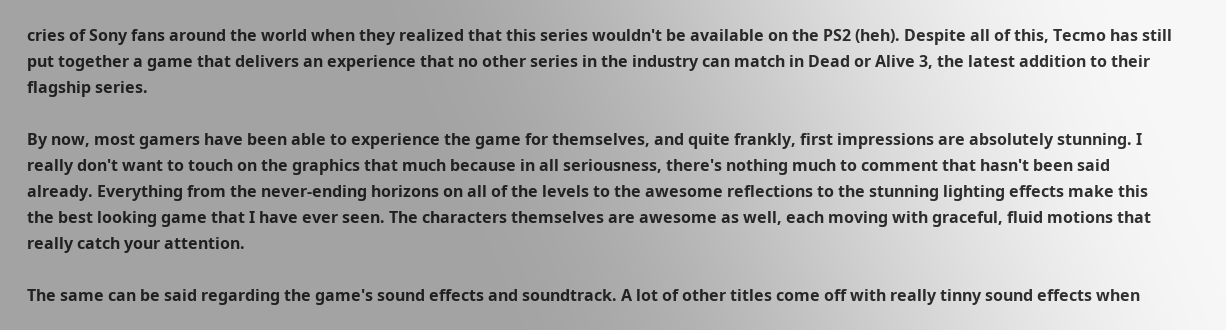cries of Sony fans around the world when they realized that this series wouldn't be available on the PS2 (heh). Despite all of this, Tecmo has still put together a game that delivers an experience that no other series in the industry can match in Dead or Alive 3, the latest addition to their flagship series.

By now, most gamers have been able to experience the game for themselves, and quite frankly, first impressions are absolutely stunning. I really don't want to touch on the graphics that much because in all seriousness, there's nothing much to comment that hasn't been said already. Everything from the never-ending horizons on all of the levels to the awesome reflections to the stunning lighting effects make this the best looking game that I have ever seen. The characters themselves are awesome as well, each moving with graceful, fluid motions that really catch your attention.

The same can be said regarding the game's sound effects and soundtrack. A lot of other titles come off with really tinny sound effects when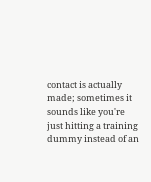contact is actually made; sometimes it sounds like you're just hitting a training dummy instead of an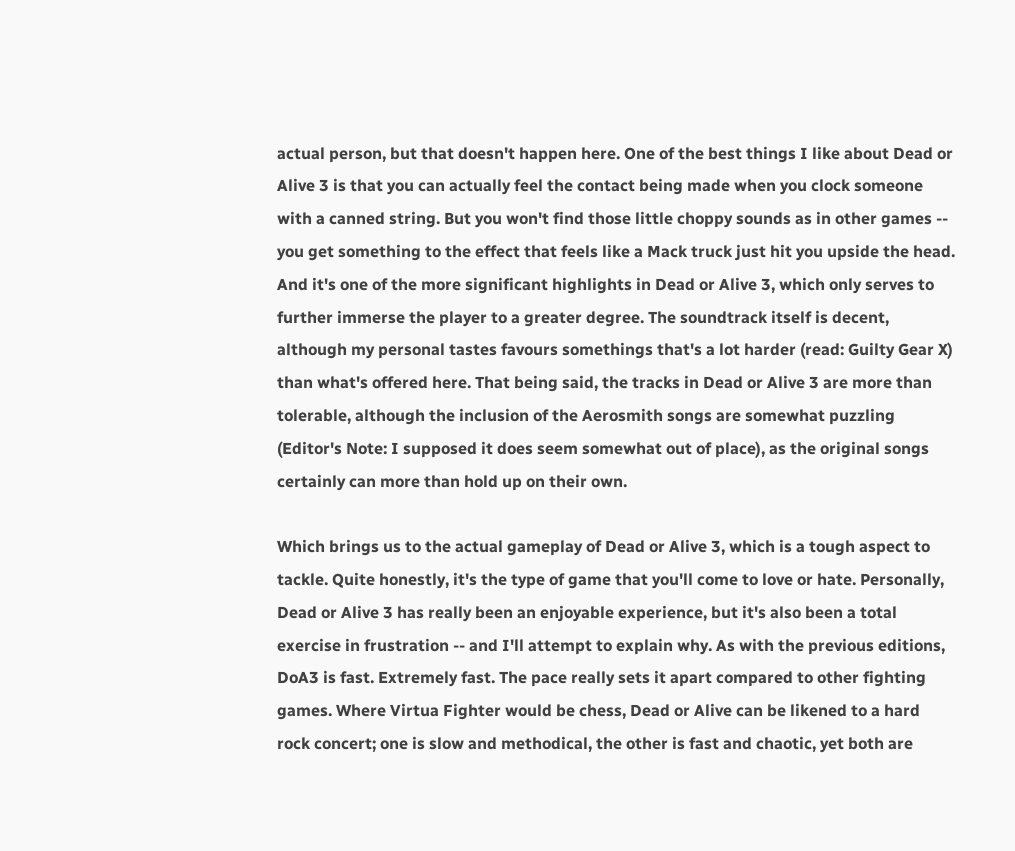actual person, but that doesn't happen here. One of the best things I like about Dead or Alive 3 is that you can actually feel the contact being made when you clock someone with a canned string. But you won't find those little choppy sounds as in other games -- you get something to the effect that feels like a Mack truck just hit you upside the head. And it's one of the more significant highlights in Dead or Alive 3, which only serves to further immerse the player to a greater degree. The soundtrack itself is decent, although my personal tastes favours somethings that's a lot harder (read: Guilty Gear X) than what's offered here. That being said, the tracks in Dead or Alive 3 are more than tolerable, although the inclusion of the Aerosmith songs are somewhat puzzling (Editor's Note: I supposed it does seem somewhat out of place), as the original songs certainly can more than hold up on their own.

Which brings us to the actual gameplay of Dead or Alive 3, which is a tough aspect to tackle. Quite honestly, it's the type of game that you'll come to love or hate. Personally, Dead or Alive 3 has really been an enjoyable experience, but it's also been a total exercise in frustration -- and I'll attempt to explain why. As with the previous editions, DoA3 is fast. Extremely fast. The pace really sets it apart compared to other fighting games. Where Virtua Fighter would be chess, Dead or Alive can be likened to a hard rock concert; one is slow and methodical, the other is fast and chaotic, yet both are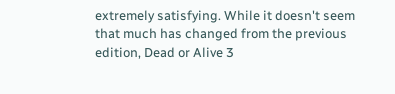extremely satisfying. While it doesn't seem that much has changed from the previous edition, Dead or Alive 3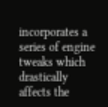incorporates a series of engine tweaks which drastically affects the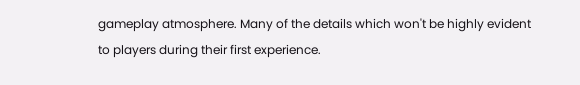gameplay atmosphere. Many of the details which won't be highly evident to players during their first experience.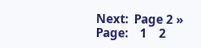Next:  Page 2 »
Page:    1    2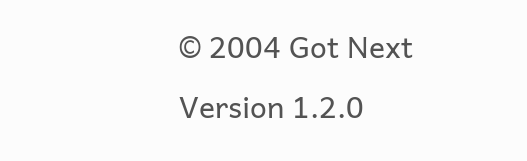© 2004 Got Next Version 1.2.0